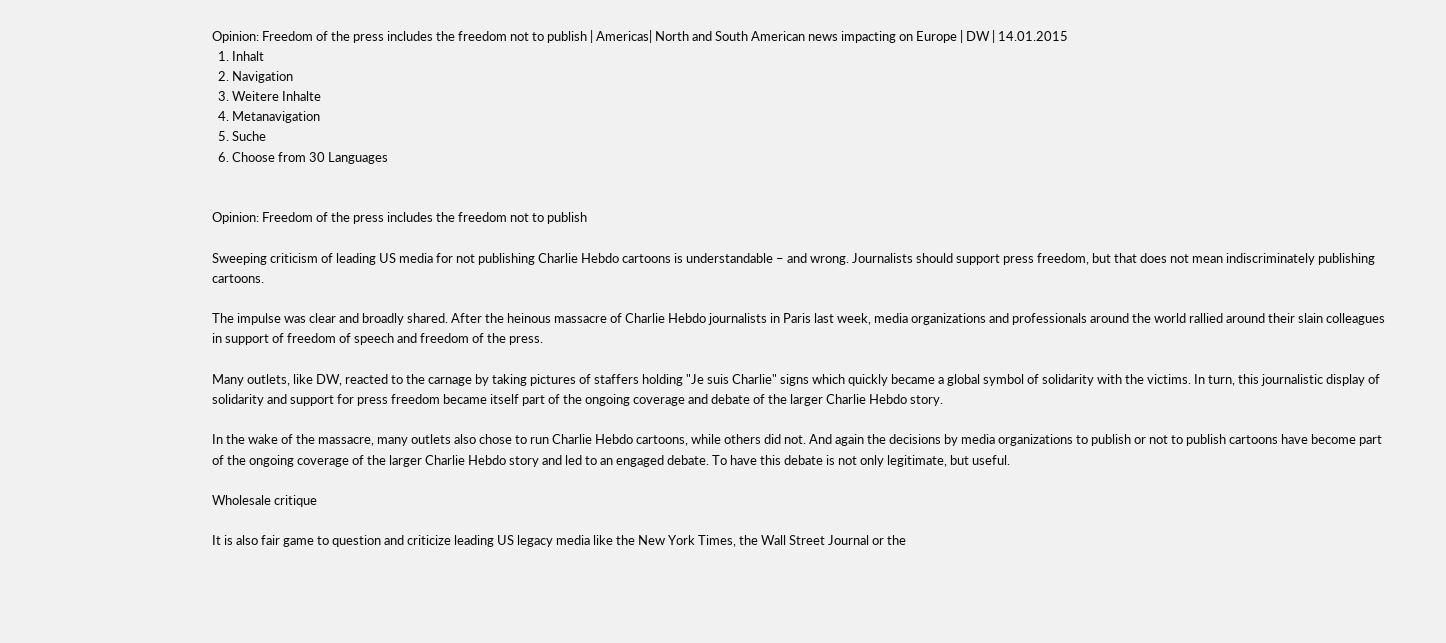Opinion: Freedom of the press includes the freedom not to publish | Americas| North and South American news impacting on Europe | DW | 14.01.2015
  1. Inhalt
  2. Navigation
  3. Weitere Inhalte
  4. Metanavigation
  5. Suche
  6. Choose from 30 Languages


Opinion: Freedom of the press includes the freedom not to publish

Sweeping criticism of leading US media for not publishing Charlie Hebdo cartoons is understandable – and wrong. Journalists should support press freedom, but that does not mean indiscriminately publishing cartoons.

The impulse was clear and broadly shared. After the heinous massacre of Charlie Hebdo journalists in Paris last week, media organizations and professionals around the world rallied around their slain colleagues in support of freedom of speech and freedom of the press.

Many outlets, like DW, reacted to the carnage by taking pictures of staffers holding "Je suis Charlie" signs which quickly became a global symbol of solidarity with the victims. In turn, this journalistic display of solidarity and support for press freedom became itself part of the ongoing coverage and debate of the larger Charlie Hebdo story.

In the wake of the massacre, many outlets also chose to run Charlie Hebdo cartoons, while others did not. And again the decisions by media organizations to publish or not to publish cartoons have become part of the ongoing coverage of the larger Charlie Hebdo story and led to an engaged debate. To have this debate is not only legitimate, but useful.

Wholesale critique

It is also fair game to question and criticize leading US legacy media like the New York Times, the Wall Street Journal or the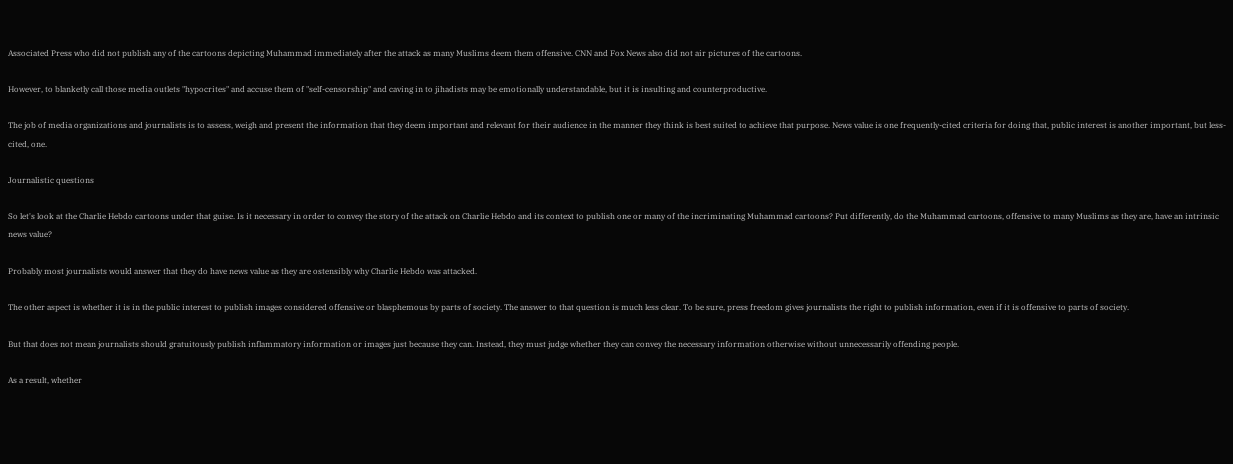Associated Press who did not publish any of the cartoons depicting Muhammad immediately after the attack as many Muslims deem them offensive. CNN and Fox News also did not air pictures of the cartoons.

However, to blanketly call those media outlets "hypocrites" and accuse them of "self-censorship" and caving in to jihadists may be emotionally understandable, but it is insulting and counterproductive.

The job of media organizations and journalists is to assess, weigh and present the information that they deem important and relevant for their audience in the manner they think is best suited to achieve that purpose. News value is one frequently-cited criteria for doing that, public interest is another important, but less-cited, one.

Journalistic questions

So let's look at the Charlie Hebdo cartoons under that guise. Is it necessary in order to convey the story of the attack on Charlie Hebdo and its context to publish one or many of the incriminating Muhammad cartoons? Put differently, do the Muhammad cartoons, offensive to many Muslims as they are, have an intrinsic news value?

Probably most journalists would answer that they do have news value as they are ostensibly why Charlie Hebdo was attacked.

The other aspect is whether it is in the public interest to publish images considered offensive or blasphemous by parts of society. The answer to that question is much less clear. To be sure, press freedom gives journalists the right to publish information, even if it is offensive to parts of society.

But that does not mean journalists should gratuitously publish inflammatory information or images just because they can. Instead, they must judge whether they can convey the necessary information otherwise without unnecessarily offending people.

As a result, whether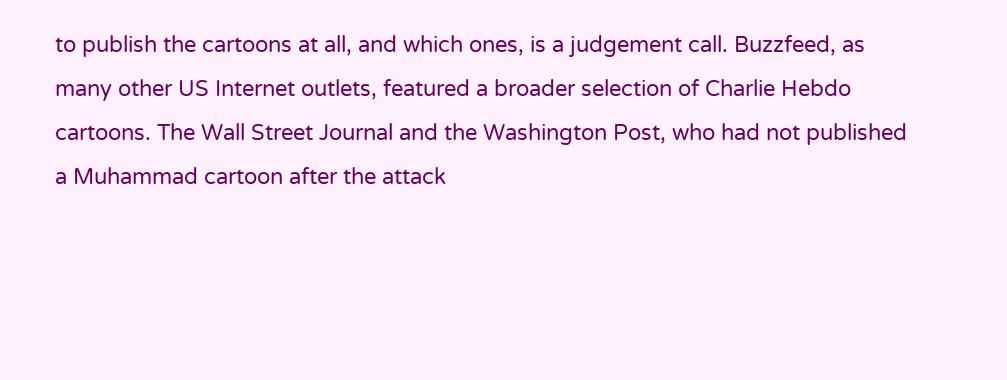to publish the cartoons at all, and which ones, is a judgement call. Buzzfeed, as many other US Internet outlets, featured a broader selection of Charlie Hebdo cartoons. The Wall Street Journal and the Washington Post, who had not published a Muhammad cartoon after the attack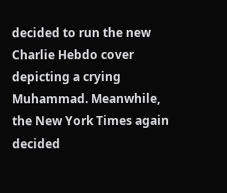decided to run the new Charlie Hebdo cover depicting a crying Muhammad. Meanwhile, the New York Times again decided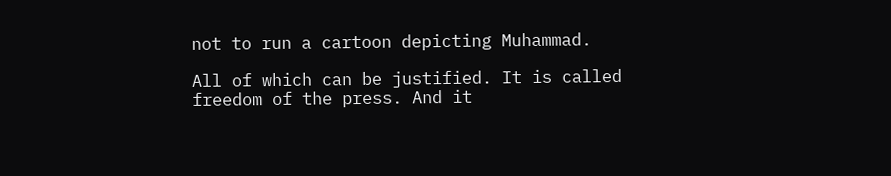not to run a cartoon depicting Muhammad.

All of which can be justified. It is called freedom of the press. And it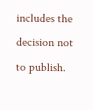includes the decision not to publish.